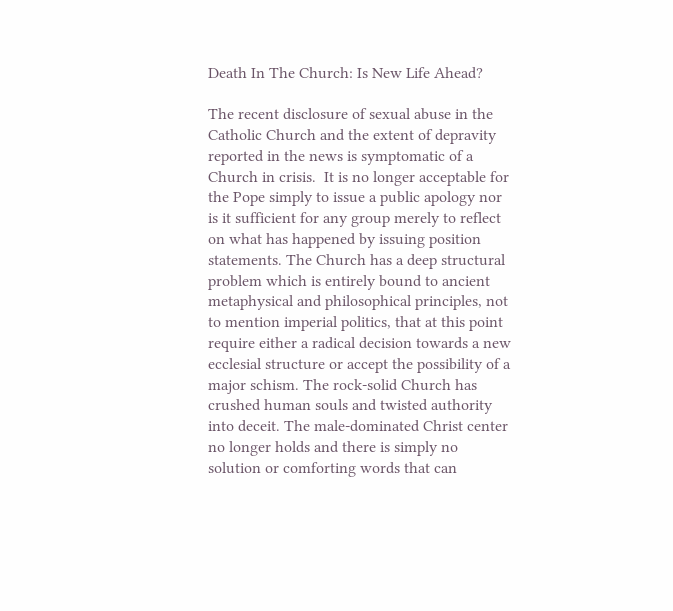Death In The Church: Is New Life Ahead?

The recent disclosure of sexual abuse in the Catholic Church and the extent of depravity reported in the news is symptomatic of a Church in crisis.  It is no longer acceptable for the Pope simply to issue a public apology nor is it sufficient for any group merely to reflect on what has happened by issuing position statements. The Church has a deep structural problem which is entirely bound to ancient metaphysical and philosophical principles, not to mention imperial politics, that at this point require either a radical decision towards a new ecclesial structure or accept the possibility of a major schism. The rock-solid Church has crushed human souls and twisted authority into deceit. The male-dominated Christ center no longer holds and there is simply no solution or comforting words that can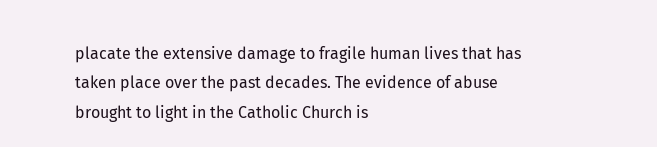placate the extensive damage to fragile human lives that has taken place over the past decades. The evidence of abuse brought to light in the Catholic Church is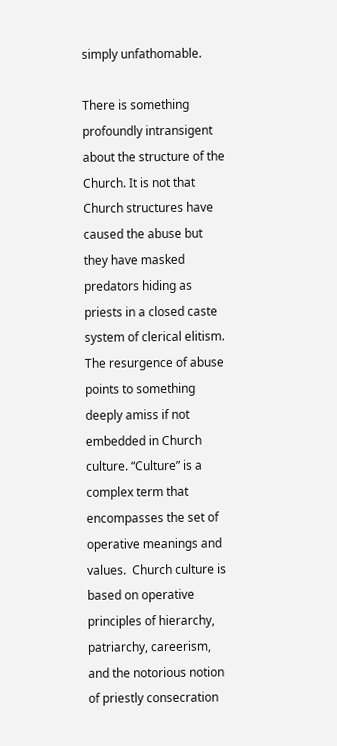simply unfathomable.

There is something profoundly intransigent about the structure of the Church. It is not that Church structures have caused the abuse but they have masked predators hiding as priests in a closed caste system of clerical elitism. The resurgence of abuse points to something deeply amiss if not embedded in Church culture. “Culture” is a complex term that encompasses the set of operative meanings and values.  Church culture is based on operative principles of hierarchy, patriarchy, careerism, and the notorious notion of priestly consecration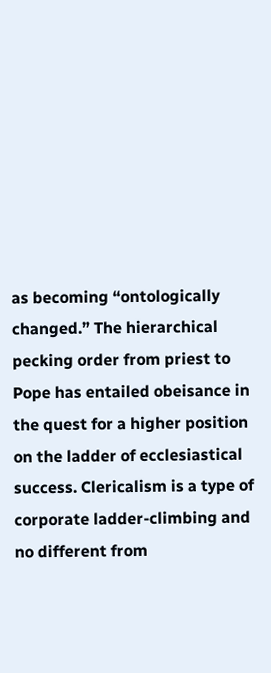as becoming “ontologically changed.” The hierarchical pecking order from priest to Pope has entailed obeisance in the quest for a higher position on the ladder of ecclesiastical success. Clericalism is a type of corporate ladder-climbing and no different from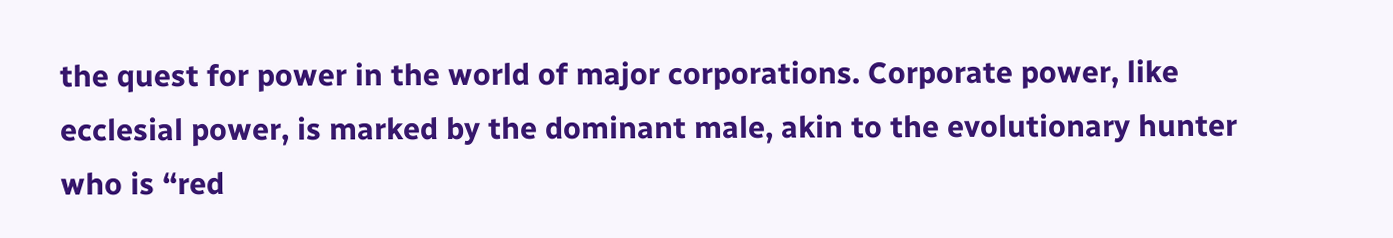the quest for power in the world of major corporations. Corporate power, like ecclesial power, is marked by the dominant male, akin to the evolutionary hunter who is “red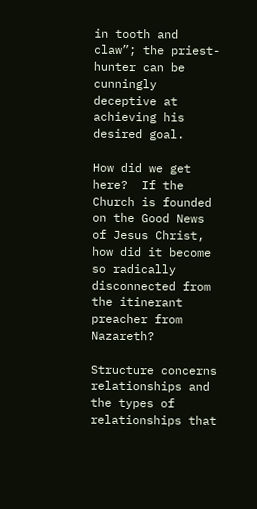in tooth and claw”; the priest-hunter can be cunningly deceptive at achieving his desired goal.

How did we get here?  If the Church is founded on the Good News of Jesus Christ, how did it become so radically disconnected from the itinerant preacher from Nazareth?

Structure concerns relationships and the types of relationships that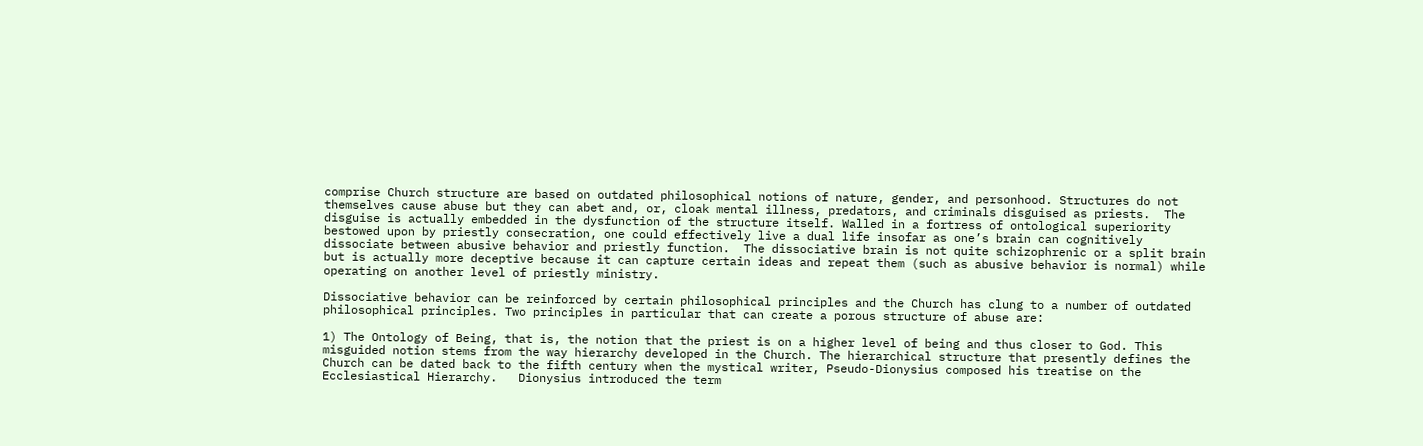comprise Church structure are based on outdated philosophical notions of nature, gender, and personhood. Structures do not themselves cause abuse but they can abet and, or, cloak mental illness, predators, and criminals disguised as priests.  The disguise is actually embedded in the dysfunction of the structure itself. Walled in a fortress of ontological superiority bestowed upon by priestly consecration, one could effectively live a dual life insofar as one’s brain can cognitively dissociate between abusive behavior and priestly function.  The dissociative brain is not quite schizophrenic or a split brain but is actually more deceptive because it can capture certain ideas and repeat them (such as abusive behavior is normal) while operating on another level of priestly ministry.

Dissociative behavior can be reinforced by certain philosophical principles and the Church has clung to a number of outdated philosophical principles. Two principles in particular that can create a porous structure of abuse are:

1) The Ontology of Being, that is, the notion that the priest is on a higher level of being and thus closer to God. This misguided notion stems from the way hierarchy developed in the Church. The hierarchical structure that presently defines the Church can be dated back to the fifth century when the mystical writer, Pseudo-Dionysius composed his treatise on the Ecclesiastical Hierarchy.   Dionysius introduced the term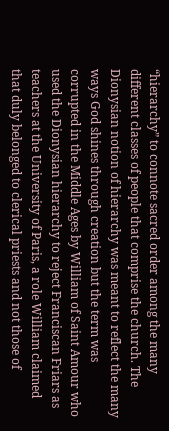“hierarchy” to connote sacred order among the many different classes of people that comprise the church. The Dionysian notion of hierarchy was meant to reflect the many ways God shines through creation but the term was corrupted in the Middle Ages by William of Saint Amour who used the Dionysian hierarchy to reject Franciscan Friars as teachers at the University of Paris, a role William claimed that duly belonged to clerical priests and not those of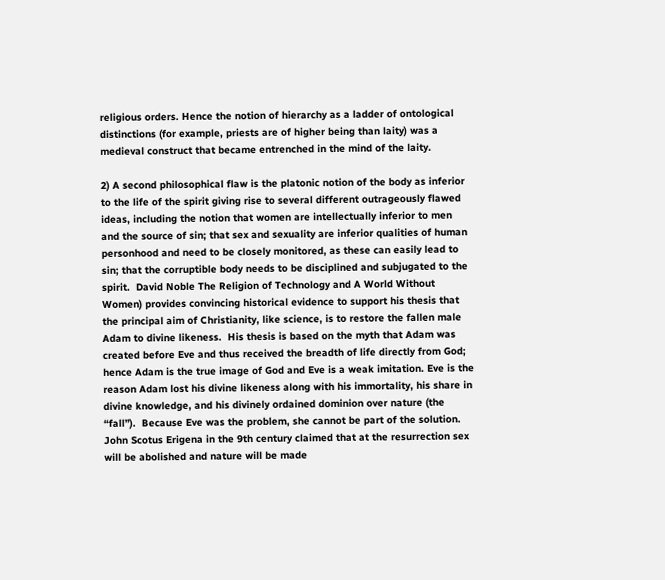religious orders. Hence the notion of hierarchy as a ladder of ontological distinctions (for example, priests are of higher being than laity) was a medieval construct that became entrenched in the mind of the laity.

2) A second philosophical flaw is the platonic notion of the body as inferior to the life of the spirit giving rise to several different outrageously flawed ideas, including the notion that women are intellectually inferior to men and the source of sin; that sex and sexuality are inferior qualities of human personhood and need to be closely monitored, as these can easily lead to sin; that the corruptible body needs to be disciplined and subjugated to the spirit.  David Noble The Religion of Technology and A World Without Women) provides convincing historical evidence to support his thesis that the principal aim of Christianity, like science, is to restore the fallen male Adam to divine likeness.  His thesis is based on the myth that Adam was created before Eve and thus received the breadth of life directly from God; hence Adam is the true image of God and Eve is a weak imitation. Eve is the reason Adam lost his divine likeness along with his immortality, his share in divine knowledge, and his divinely ordained dominion over nature (the “fall”).  Because Eve was the problem, she cannot be part of the solution. John Scotus Erigena in the 9th century claimed that at the resurrection sex will be abolished and nature will be made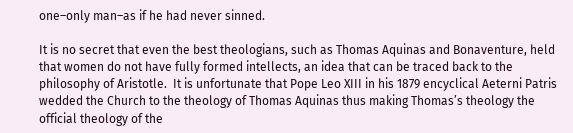one–only man–as if he had never sinned.

It is no secret that even the best theologians, such as Thomas Aquinas and Bonaventure, held that women do not have fully formed intellects, an idea that can be traced back to the philosophy of Aristotle.  It is unfortunate that Pope Leo XIII in his 1879 encyclical Aeterni Patris wedded the Church to the theology of Thomas Aquinas thus making Thomas’s theology the official theology of the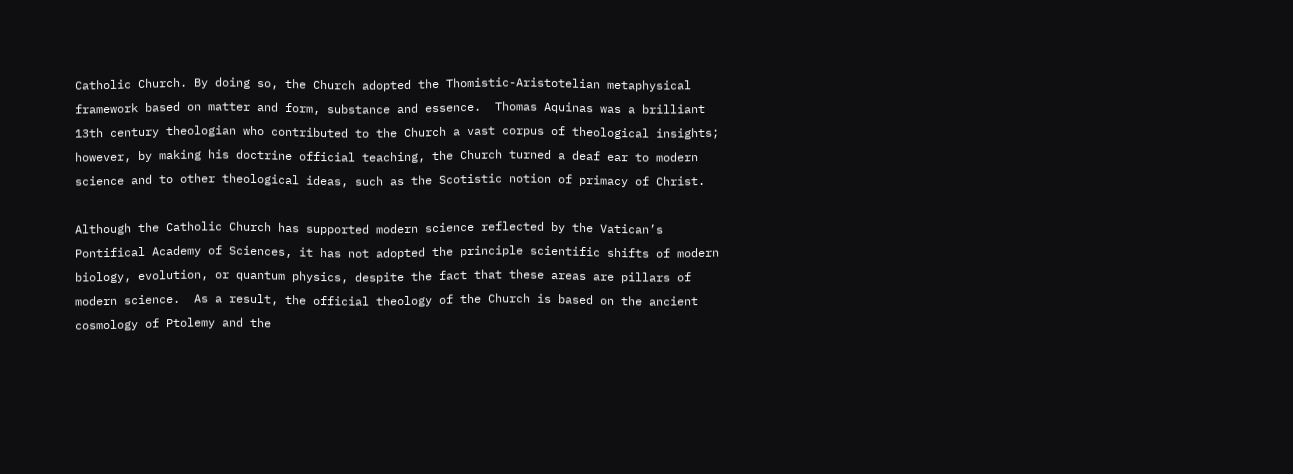Catholic Church. By doing so, the Church adopted the Thomistic-Aristotelian metaphysical framework based on matter and form, substance and essence.  Thomas Aquinas was a brilliant 13th century theologian who contributed to the Church a vast corpus of theological insights; however, by making his doctrine official teaching, the Church turned a deaf ear to modern science and to other theological ideas, such as the Scotistic notion of primacy of Christ.

Although the Catholic Church has supported modern science reflected by the Vatican’s  Pontifical Academy of Sciences, it has not adopted the principle scientific shifts of modern biology, evolution, or quantum physics, despite the fact that these areas are pillars of modern science.  As a result, the official theology of the Church is based on the ancient cosmology of Ptolemy and the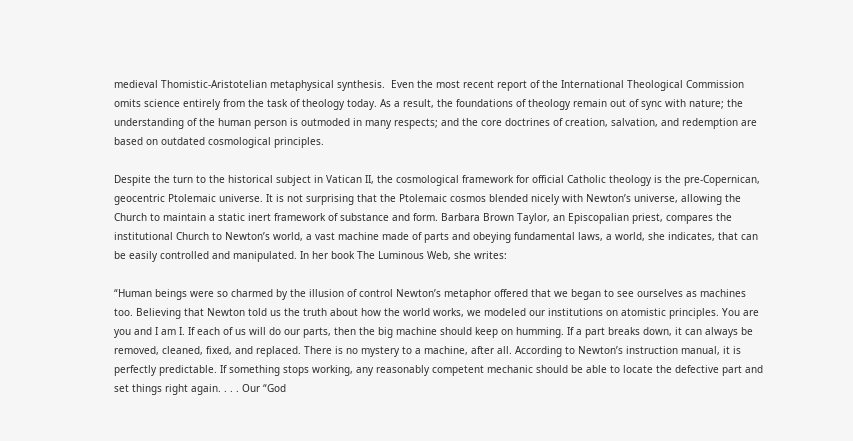medieval Thomistic-Aristotelian metaphysical synthesis.  Even the most recent report of the International Theological Commission omits science entirely from the task of theology today. As a result, the foundations of theology remain out of sync with nature; the understanding of the human person is outmoded in many respects; and the core doctrines of creation, salvation, and redemption are based on outdated cosmological principles.

Despite the turn to the historical subject in Vatican II, the cosmological framework for official Catholic theology is the pre-Copernican, geocentric Ptolemaic universe. It is not surprising that the Ptolemaic cosmos blended nicely with Newton’s universe, allowing the Church to maintain a static inert framework of substance and form. Barbara Brown Taylor, an Episcopalian priest, compares the institutional Church to Newton’s world, a vast machine made of parts and obeying fundamental laws, a world, she indicates, that can be easily controlled and manipulated. In her book The Luminous Web, she writes:

“Human beings were so charmed by the illusion of control Newton’s metaphor offered that we began to see ourselves as machines too. Believing that Newton told us the truth about how the world works, we modeled our institutions on atomistic principles. You are you and I am I. If each of us will do our parts, then the big machine should keep on humming. If a part breaks down, it can always be removed, cleaned, fixed, and replaced. There is no mystery to a machine, after all. According to Newton’s instruction manual, it is perfectly predictable. If something stops working, any reasonably competent mechanic should be able to locate the defective part and set things right again. . . . Our “God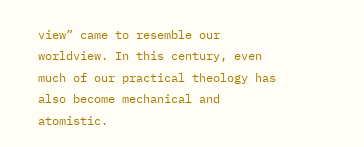view” came to resemble our worldview. In this century, even much of our practical theology has also become mechanical and atomistic.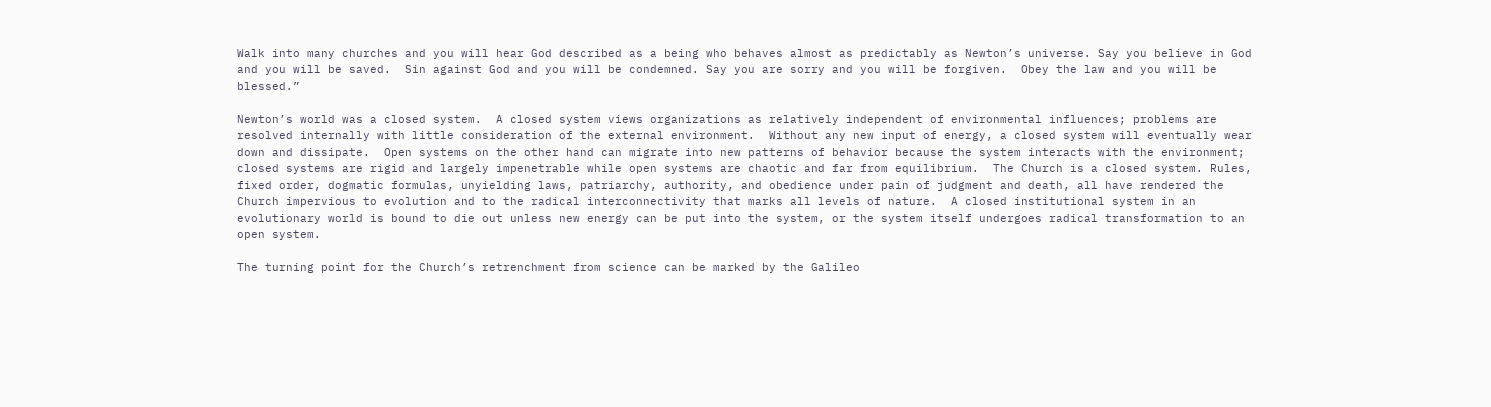Walk into many churches and you will hear God described as a being who behaves almost as predictably as Newton’s universe. Say you believe in God and you will be saved.  Sin against God and you will be condemned. Say you are sorry and you will be forgiven.  Obey the law and you will be blessed.”

Newton’s world was a closed system.  A closed system views organizations as relatively independent of environmental influences; problems are resolved internally with little consideration of the external environment.  Without any new input of energy, a closed system will eventually wear down and dissipate.  Open systems on the other hand can migrate into new patterns of behavior because the system interacts with the environment; closed systems are rigid and largely impenetrable while open systems are chaotic and far from equilibrium.  The Church is a closed system. Rules, fixed order, dogmatic formulas, unyielding laws, patriarchy, authority, and obedience under pain of judgment and death, all have rendered the Church impervious to evolution and to the radical interconnectivity that marks all levels of nature.  A closed institutional system in an evolutionary world is bound to die out unless new energy can be put into the system, or the system itself undergoes radical transformation to an open system.

The turning point for the Church’s retrenchment from science can be marked by the Galileo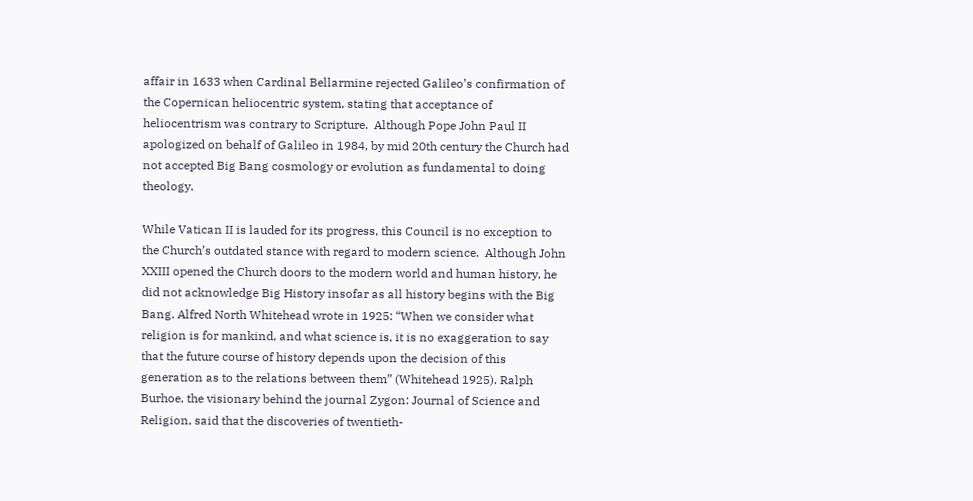affair in 1633 when Cardinal Bellarmine rejected Galileo’s confirmation of the Copernican heliocentric system, stating that acceptance of heliocentrism was contrary to Scripture.  Although Pope John Paul II apologized on behalf of Galileo in 1984, by mid 20th century the Church had not accepted Big Bang cosmology or evolution as fundamental to doing theology.

While Vatican II is lauded for its progress, this Council is no exception to the Church’s outdated stance with regard to modern science.  Although John XXIII opened the Church doors to the modern world and human history, he did not acknowledge Big History insofar as all history begins with the Big Bang. Alfred North Whitehead wrote in 1925: “When we consider what religion is for mankind, and what science is, it is no exaggeration to say that the future course of history depends upon the decision of this generation as to the relations between them” (Whitehead 1925). Ralph Burhoe, the visionary behind the journal Zygon: Journal of Science and Religion, said that the discoveries of twentieth-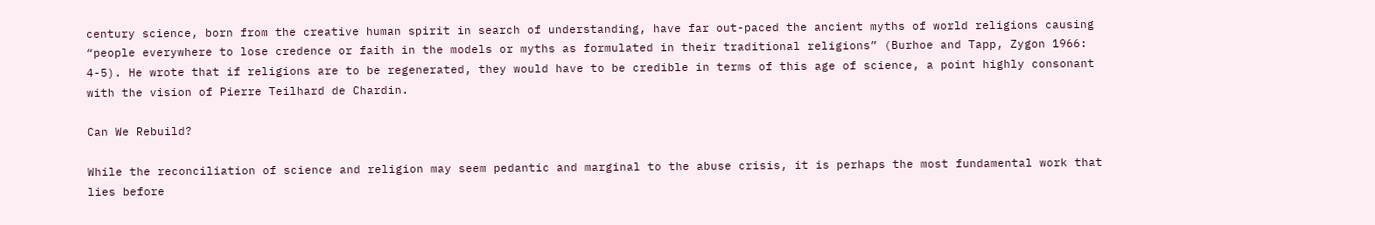century science, born from the creative human spirit in search of understanding, have far out-paced the ancient myths of world religions causing “people everywhere to lose credence or faith in the models or myths as formulated in their traditional religions” (Burhoe and Tapp, Zygon 1966: 4-5). He wrote that if religions are to be regenerated, they would have to be credible in terms of this age of science, a point highly consonant with the vision of Pierre Teilhard de Chardin.

Can We Rebuild?

While the reconciliation of science and religion may seem pedantic and marginal to the abuse crisis, it is perhaps the most fundamental work that lies before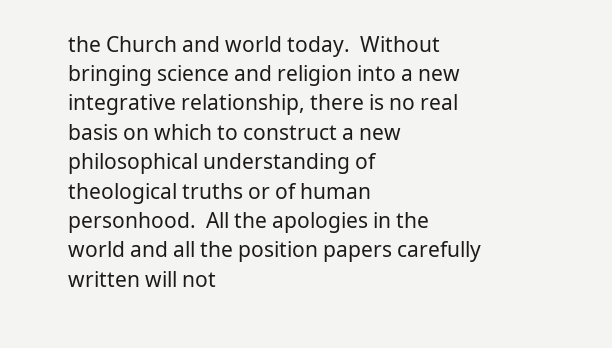the Church and world today.  Without bringing science and religion into a new integrative relationship, there is no real basis on which to construct a new philosophical understanding of theological truths or of human personhood.  All the apologies in the world and all the position papers carefully written will not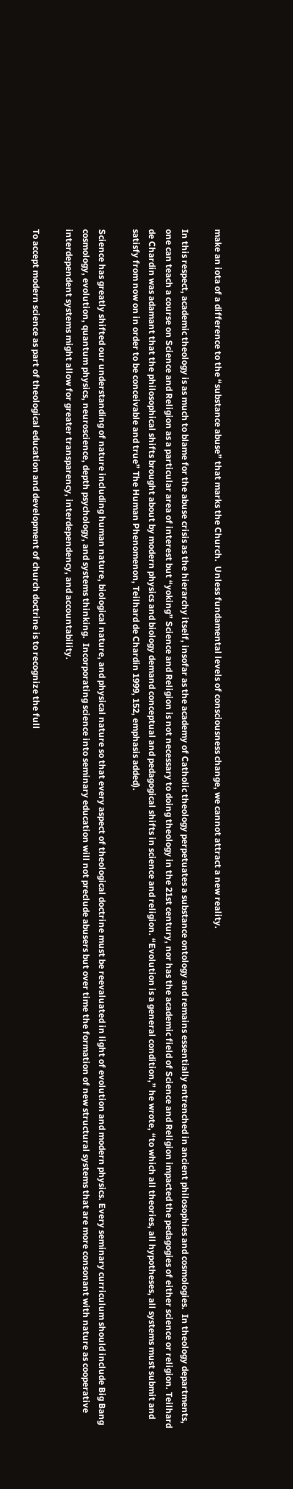make an iota of a difference to the “substance abuse” that marks the Church.  Unless fundamental levels of consciousness change, we cannot attract a new reality.

In this respect, academic theology is as much to blame for the abuse crisis as the hierarchy itself, insofar as the academy of Catholic theology perpetuates a substance ontology and remains essentially entrenched in ancient philosophies and cosmologies.  In theology departments, one can teach a course on Science and Religion as a particular area of interest but “yoking” Science and Religion is not necessary to doing theology in the 21st century, nor has the academic field of Science and Religion impacted the pedagogies of either science or religion. Teilhard de Chardin was adamant that the philosophical shifts brought about by modern physics and biology demand conceptual and pedagogical shifts in science and religion. “Evolution is a general condition,” he wrote, “to which all theories, all hypotheses, all systems must submit and satisfy from now on in order to be conceivable and true” The Human Phenomenon, Teilhard de Chardin 1999, 152, emphasis added).

Science has greatly shifted our understanding of nature including human nature, biological nature, and physical nature so that every aspect of theological doctrine must be reevaluated in light of evolution and modern physics. Every seminary curriculum should include Big Bang cosmology, evolution, quantum physics, neuroscience, depth psychology, and systems thinking.  Incorporating science into seminary education will not preclude abusers but over time the formation of new structural systems that are more consonant with nature as cooperative interdependent systems might allow for greater transparency, interdependency, and accountability.

To accept modern science as part of theological education and development of church doctrine is to recognize the full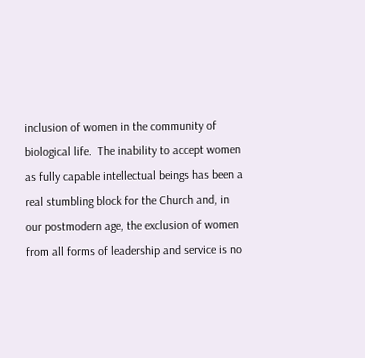inclusion of women in the community of biological life.  The inability to accept women as fully capable intellectual beings has been a real stumbling block for the Church and, in our postmodern age, the exclusion of women from all forms of leadership and service is no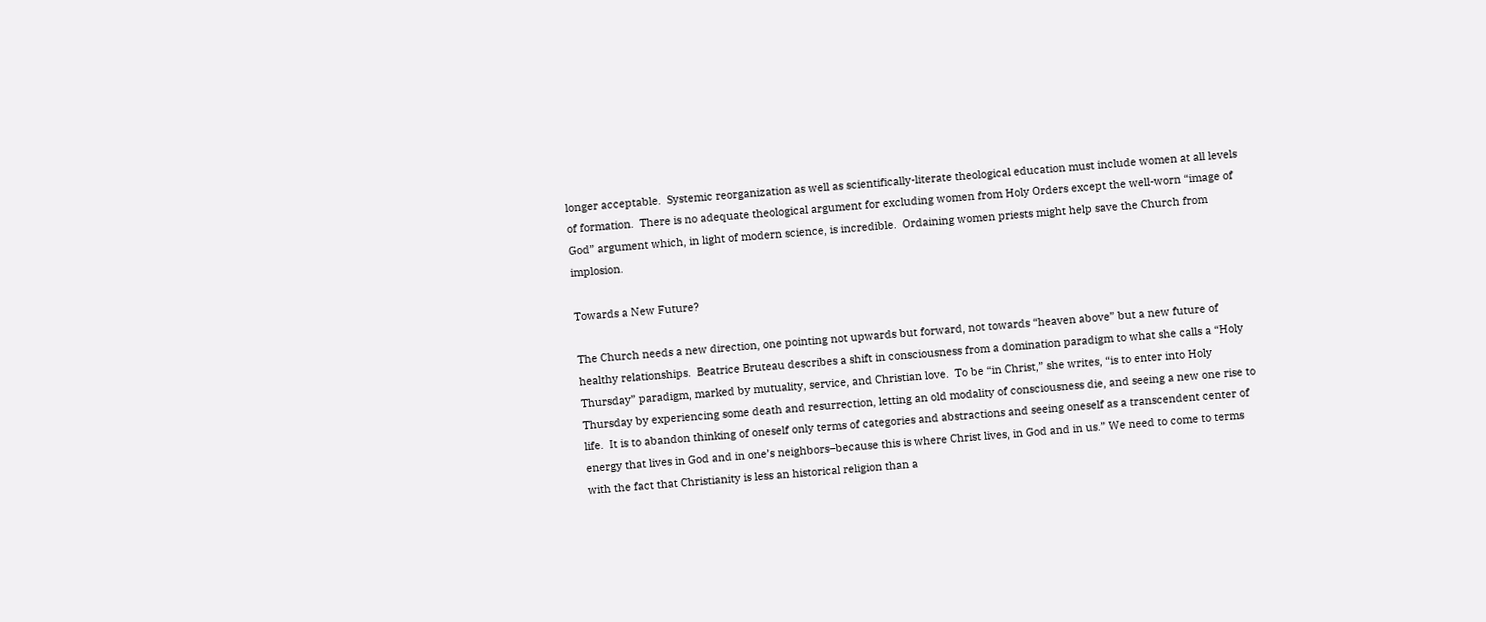longer acceptable.  Systemic reorganization as well as scientifically-literate theological education must include women at all levels of formation.  There is no adequate theological argument for excluding women from Holy Orders except the well-worn “image of God” argument which, in light of modern science, is incredible.  Ordaining women priests might help save the Church from implosion.

Towards a New Future?

The Church needs a new direction, one pointing not upwards but forward, not towards “heaven above” but a new future of healthy relationships.  Beatrice Bruteau describes a shift in consciousness from a domination paradigm to what she calls a “Holy Thursday” paradigm, marked by mutuality, service, and Christian love.  To be “in Christ,” she writes, “is to enter into Holy Thursday by experiencing some death and resurrection, letting an old modality of consciousness die, and seeing a new one rise to life.  It is to abandon thinking of oneself only terms of categories and abstractions and seeing oneself as a transcendent center of energy that lives in God and in one’s neighbors–because this is where Christ lives, in God and in us.” We need to come to terms with the fact that Christianity is less an historical religion than a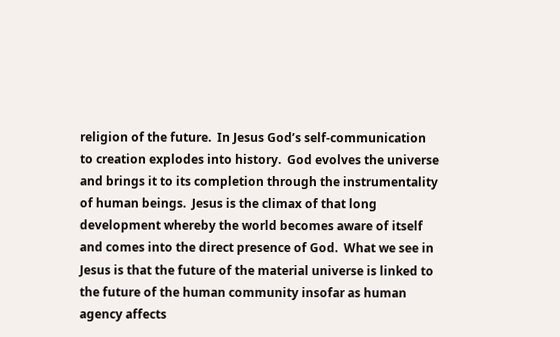religion of the future.  In Jesus God’s self-communication to creation explodes into history.  God evolves the universe and brings it to its completion through the instrumentality of human beings.  Jesus is the climax of that long development whereby the world becomes aware of itself and comes into the direct presence of God.  What we see in Jesus is that the future of the material universe is linked to the future of the human community insofar as human agency affects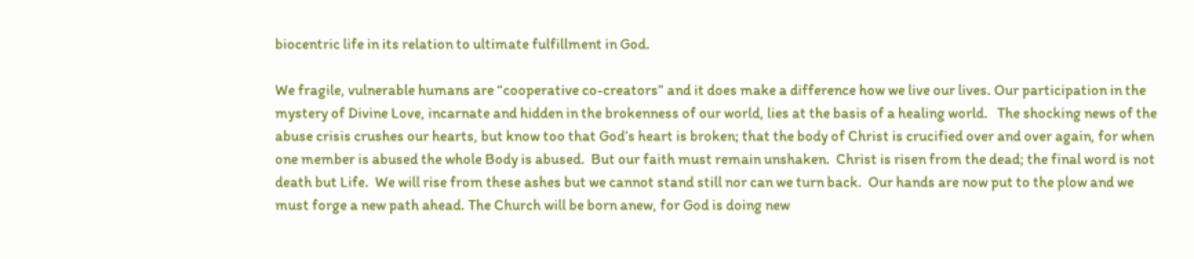biocentric life in its relation to ultimate fulfillment in God.

We fragile, vulnerable humans are “cooperative co-creators” and it does make a difference how we live our lives. Our participation in the mystery of Divine Love, incarnate and hidden in the brokenness of our world, lies at the basis of a healing world.   The shocking news of the abuse crisis crushes our hearts, but know too that God’s heart is broken; that the body of Christ is crucified over and over again, for when one member is abused the whole Body is abused.  But our faith must remain unshaken.  Christ is risen from the dead; the final word is not death but Life.  We will rise from these ashes but we cannot stand still nor can we turn back.  Our hands are now put to the plow and we must forge a new path ahead. The Church will be born anew, for God is doing new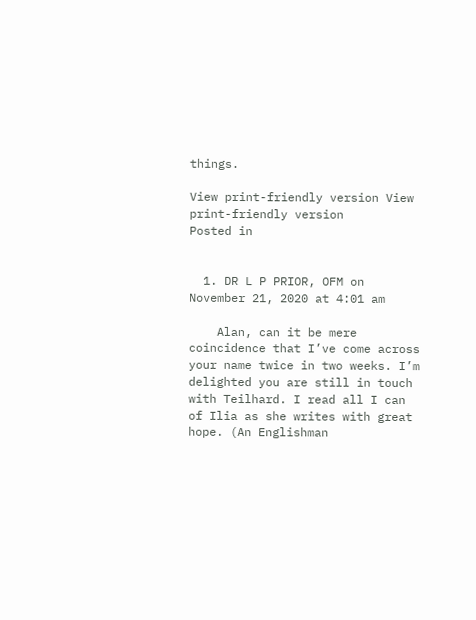things.

View print-friendly version View print-friendly version
Posted in


  1. DR L P PRIOR, OFM on November 21, 2020 at 4:01 am

    Alan, can it be mere coincidence that I’ve come across your name twice in two weeks. I’m delighted you are still in touch with Teilhard. I read all I can of Ilia as she writes with great hope. (An Englishman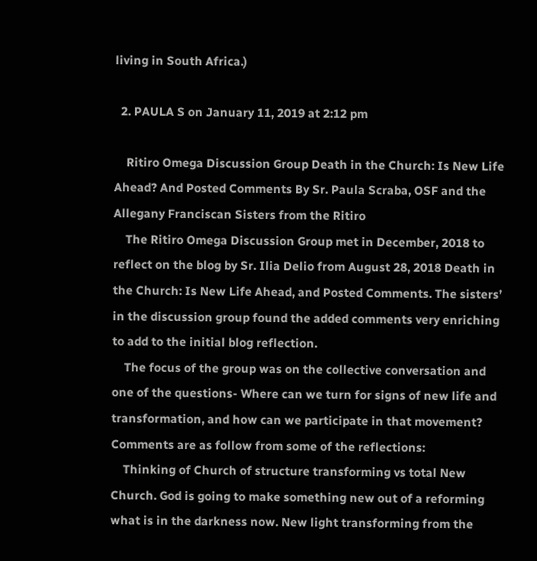living in South Africa.)

  2. PAULA S on January 11, 2019 at 2:12 pm

    Ritiro Omega Discussion Group Death in the Church: Is New Life Ahead? And Posted Comments By Sr. Paula Scraba, OSF and the Allegany Franciscan Sisters from the Ritiro
    The Ritiro Omega Discussion Group met in December, 2018 to reflect on the blog by Sr. Ilia Delio from August 28, 2018 Death in the Church: Is New Life Ahead, and Posted Comments. The sisters’ in the discussion group found the added comments very enriching to add to the initial blog reflection.
    The focus of the group was on the collective conversation and one of the questions- Where can we turn for signs of new life and transformation, and how can we participate in that movement? Comments are as follow from some of the reflections:
    Thinking of Church of structure transforming vs total New Church. God is going to make something new out of a reforming what is in the darkness now. New light transforming from the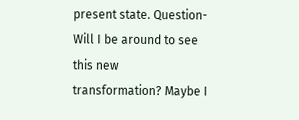present state. Question- Will I be around to see this new transformation? Maybe I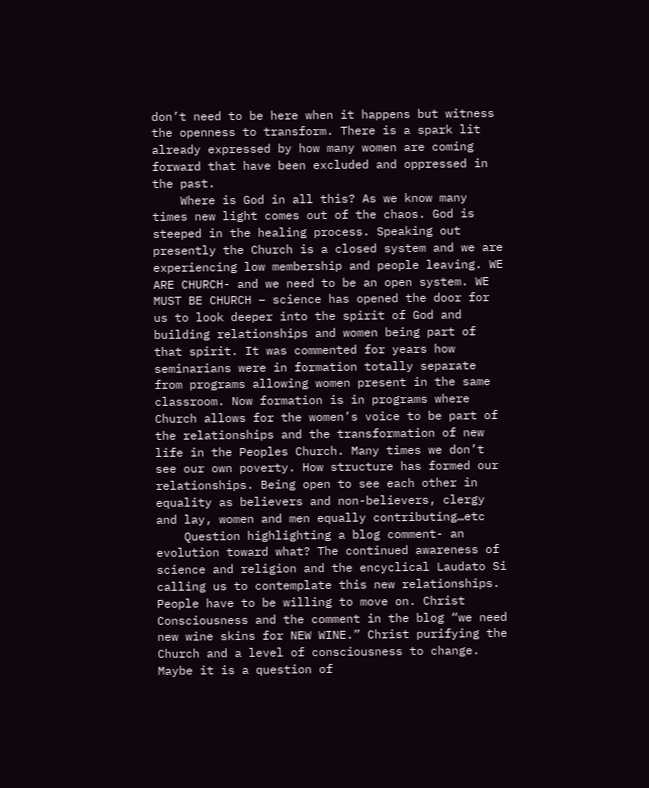don’t need to be here when it happens but witness the openness to transform. There is a spark lit already expressed by how many women are coming forward that have been excluded and oppressed in the past.
    Where is God in all this? As we know many times new light comes out of the chaos. God is steeped in the healing process. Speaking out presently the Church is a closed system and we are experiencing low membership and people leaving. WE ARE CHURCH- and we need to be an open system. WE MUST BE CHURCH – science has opened the door for us to look deeper into the spirit of God and building relationships and women being part of that spirit. It was commented for years how seminarians were in formation totally separate from programs allowing women present in the same classroom. Now formation is in programs where Church allows for the women’s voice to be part of the relationships and the transformation of new life in the Peoples Church. Many times we don’t see our own poverty. How structure has formed our relationships. Being open to see each other in equality as believers and non-believers, clergy and lay, women and men equally contributing…etc
    Question highlighting a blog comment- an evolution toward what? The continued awareness of science and religion and the encyclical Laudato Si calling us to contemplate this new relationships. People have to be willing to move on. Christ Consciousness and the comment in the blog “we need new wine skins for NEW WINE.” Christ purifying the Church and a level of consciousness to change. Maybe it is a question of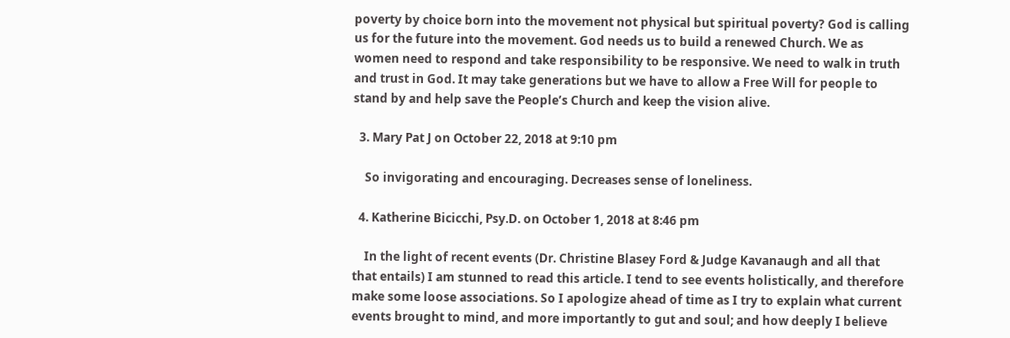poverty by choice born into the movement not physical but spiritual poverty? God is calling us for the future into the movement. God needs us to build a renewed Church. We as women need to respond and take responsibility to be responsive. We need to walk in truth and trust in God. It may take generations but we have to allow a Free Will for people to stand by and help save the People’s Church and keep the vision alive.

  3. Mary Pat J on October 22, 2018 at 9:10 pm

    So invigorating and encouraging. Decreases sense of loneliness.

  4. Katherine Bicicchi, Psy.D. on October 1, 2018 at 8:46 pm

    In the light of recent events (Dr. Christine Blasey Ford & Judge Kavanaugh and all that that entails) I am stunned to read this article. I tend to see events holistically, and therefore make some loose associations. So I apologize ahead of time as I try to explain what current events brought to mind, and more importantly to gut and soul; and how deeply I believe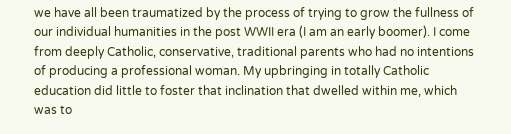we have all been traumatized by the process of trying to grow the fullness of our individual humanities in the post WWII era (I am an early boomer). I come from deeply Catholic, conservative, traditional parents who had no intentions of producing a professional woman. My upbringing in totally Catholic education did little to foster that inclination that dwelled within me, which was to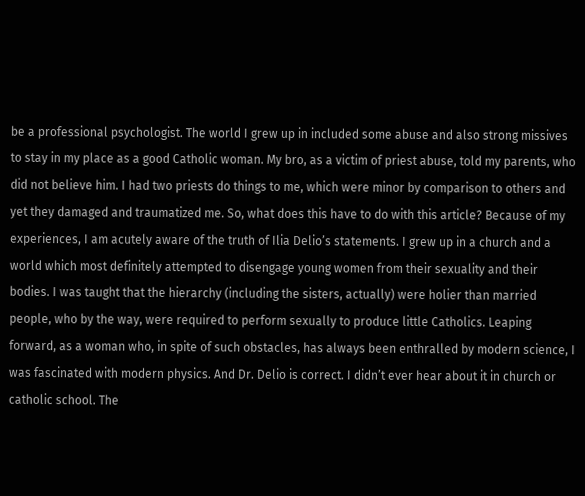be a professional psychologist. The world I grew up in included some abuse and also strong missives to stay in my place as a good Catholic woman. My bro, as a victim of priest abuse, told my parents, who did not believe him. I had two priests do things to me, which were minor by comparison to others and yet they damaged and traumatized me. So, what does this have to do with this article? Because of my experiences, I am acutely aware of the truth of Ilia Delio’s statements. I grew up in a church and a world which most definitely attempted to disengage young women from their sexuality and their bodies. I was taught that the hierarchy (including the sisters, actually) were holier than married people, who by the way, were required to perform sexually to produce little Catholics. Leaping forward, as a woman who, in spite of such obstacles, has always been enthralled by modern science, I was fascinated with modern physics. And Dr. Delio is correct. I didn’t ever hear about it in church or catholic school. The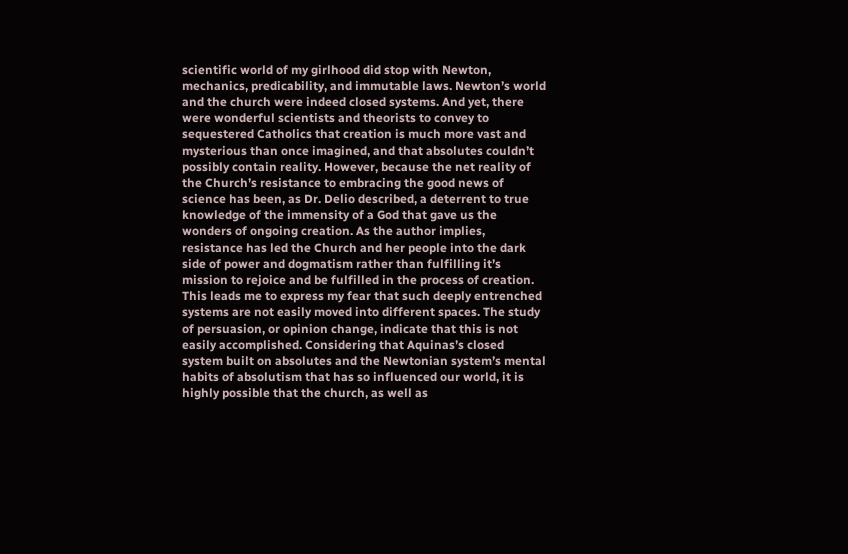scientific world of my girlhood did stop with Newton, mechanics, predicability, and immutable laws. Newton’s world and the church were indeed closed systems. And yet, there were wonderful scientists and theorists to convey to sequestered Catholics that creation is much more vast and mysterious than once imagined, and that absolutes couldn’t possibly contain reality. However, because the net reality of the Church’s resistance to embracing the good news of science has been, as Dr. Delio described, a deterrent to true knowledge of the immensity of a God that gave us the wonders of ongoing creation. As the author implies, resistance has led the Church and her people into the dark side of power and dogmatism rather than fulfilling it’s mission to rejoice and be fulfilled in the process of creation. This leads me to express my fear that such deeply entrenched systems are not easily moved into different spaces. The study of persuasion, or opinion change, indicate that this is not easily accomplished. Considering that Aquinas’s closed system built on absolutes and the Newtonian system’s mental habits of absolutism that has so influenced our world, it is highly possible that the church, as well as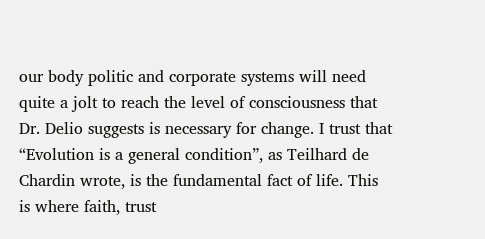our body politic and corporate systems will need quite a jolt to reach the level of consciousness that Dr. Delio suggests is necessary for change. I trust that “Evolution is a general condition”, as Teilhard de Chardin wrote, is the fundamental fact of life. This is where faith, trust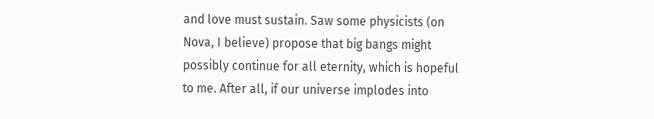and love must sustain. Saw some physicists (on Nova, I believe) propose that big bangs might possibly continue for all eternity, which is hopeful to me. After all, if our universe implodes into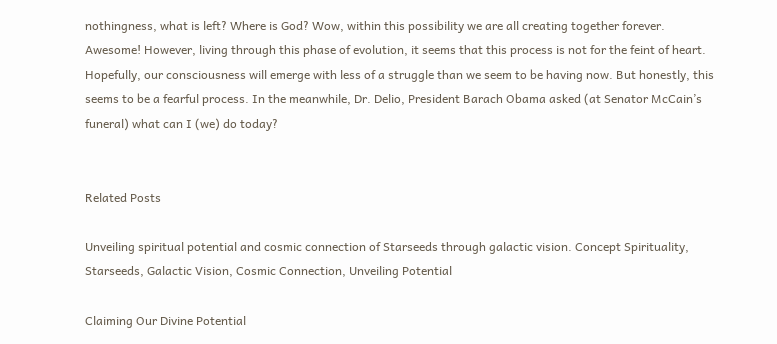nothingness, what is left? Where is God? Wow, within this possibility we are all creating together forever. Awesome! However, living through this phase of evolution, it seems that this process is not for the feint of heart. Hopefully, our consciousness will emerge with less of a struggle than we seem to be having now. But honestly, this seems to be a fearful process. In the meanwhile, Dr. Delio, President Barach Obama asked (at Senator McCain’s funeral) what can I (we) do today?


Related Posts

Unveiling spiritual potential and cosmic connection of Starseeds through galactic vision. Concept Spirituality, Starseeds, Galactic Vision, Cosmic Connection, Unveiling Potential

Claiming Our Divine Potential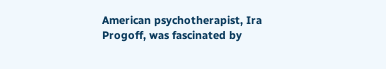American psychotherapist, Ira Progoff, was fascinated by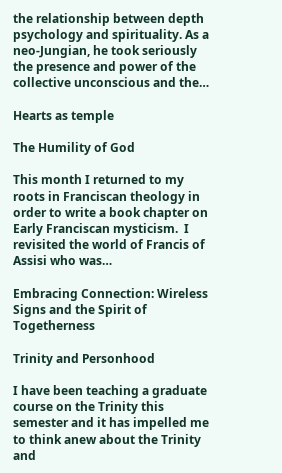the relationship between depth psychology and spirituality. As a neo-Jungian, he took seriously the presence and power of the collective unconscious and the…

Hearts as temple

The Humility of God

This month I returned to my roots in Franciscan theology in order to write a book chapter on Early Franciscan mysticism.  I revisited the world of Francis of Assisi who was…

Embracing Connection: Wireless Signs and the Spirit of Togetherness

Trinity and Personhood

I have been teaching a graduate course on the Trinity this semester and it has impelled me to think anew about the Trinity and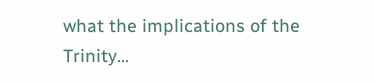what the implications of the Trinity…